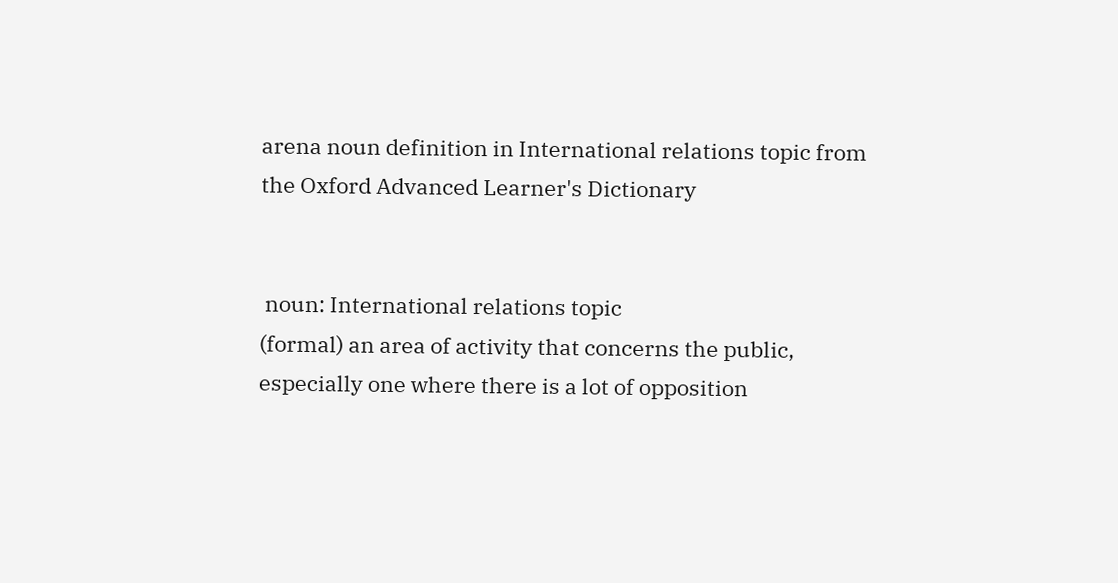arena noun definition in International relations topic from the Oxford Advanced Learner's Dictionary


 noun: International relations topic
(formal) an area of activity that concerns the public, especially one where there is a lot of opposition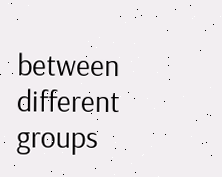between different groups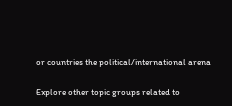or countries the political/international arena

Explore other topic groups related to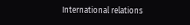International relations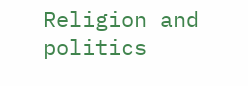Religion and politics